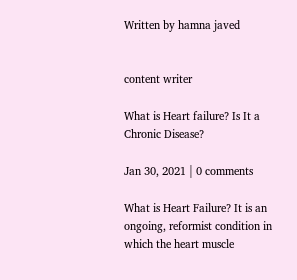Written by hamna javed


content writer

What is Heart failure? Is It a Chronic Disease?

Jan 30, 2021 | 0 comments

What is Heart Failure? It is an ongoing, reformist condition in which the heart muscle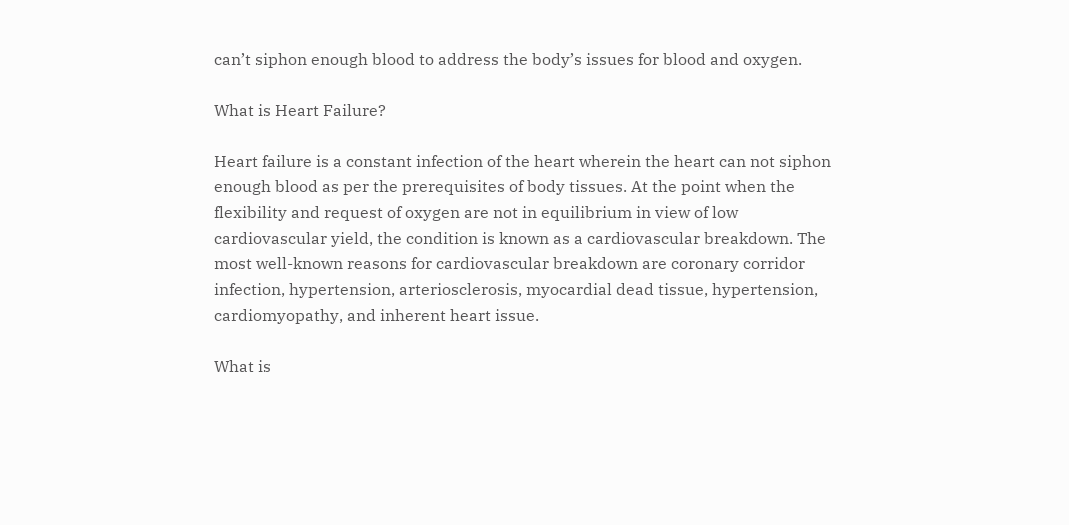can’t siphon enough blood to address the body’s issues for blood and oxygen.

What is Heart Failure?

Heart failure is a constant infection of the heart wherein the heart can not siphon enough blood as per the prerequisites of body tissues. At the point when the flexibility and request of oxygen are not in equilibrium in view of low cardiovascular yield, the condition is known as a cardiovascular breakdown. The most well-known reasons for cardiovascular breakdown are coronary corridor infection, hypertension, arteriosclerosis, myocardial dead tissue, hypertension, cardiomyopathy, and inherent heart issue.

What is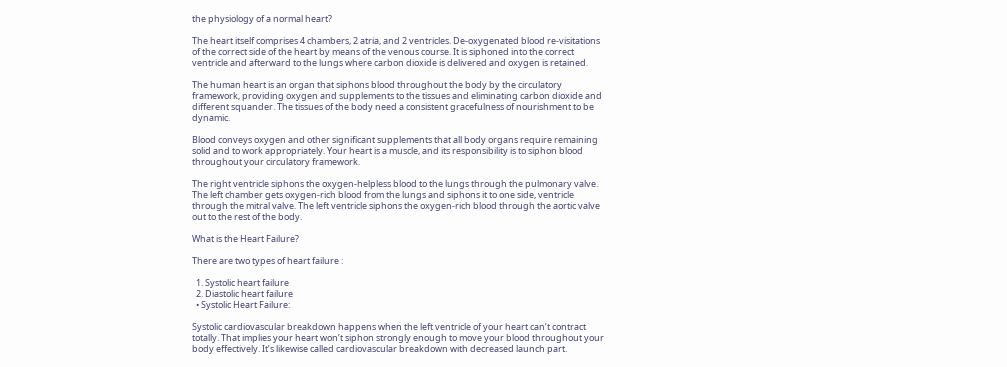the physiology of a normal heart?

The heart itself comprises 4 chambers, 2 atria, and 2 ventricles. De-oxygenated blood re-visitations of the correct side of the heart by means of the venous course. It is siphoned into the correct ventricle and afterward to the lungs where carbon dioxide is delivered and oxygen is retained.

The human heart is an organ that siphons blood throughout the body by the circulatory framework, providing oxygen and supplements to the tissues and eliminating carbon dioxide and different squander. The tissues of the body need a consistent gracefulness of nourishment to be dynamic.

Blood conveys oxygen and other significant supplements that all body organs require remaining solid and to work appropriately. Your heart is a muscle, and its responsibility is to siphon blood throughout your circulatory framework.

The right ventricle siphons the oxygen-helpless blood to the lungs through the pulmonary valve. The left chamber gets oxygen-rich blood from the lungs and siphons it to one side, ventricle through the mitral valve. The left ventricle siphons the oxygen-rich blood through the aortic valve out to the rest of the body.

What is the Heart Failure?

There are two types of heart failure :

  1. Systolic heart failure
  2. Diastolic heart failure
  • Systolic Heart Failure:

Systolic cardiovascular breakdown happens when the left ventricle of your heart can’t contract totally. That implies your heart won’t siphon strongly enough to move your blood throughout your body effectively. It’s likewise called cardiovascular breakdown with decreased launch part.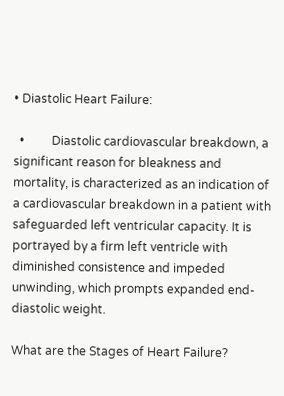• Diastolic Heart Failure:

  •         Diastolic cardiovascular breakdown, a significant reason for bleakness and mortality, is characterized as an indication of a cardiovascular breakdown in a patient with safeguarded left ventricular capacity. It is portrayed by a firm left ventricle with diminished consistence and impeded unwinding, which prompts expanded end-diastolic weight.

What are the Stages of Heart Failure?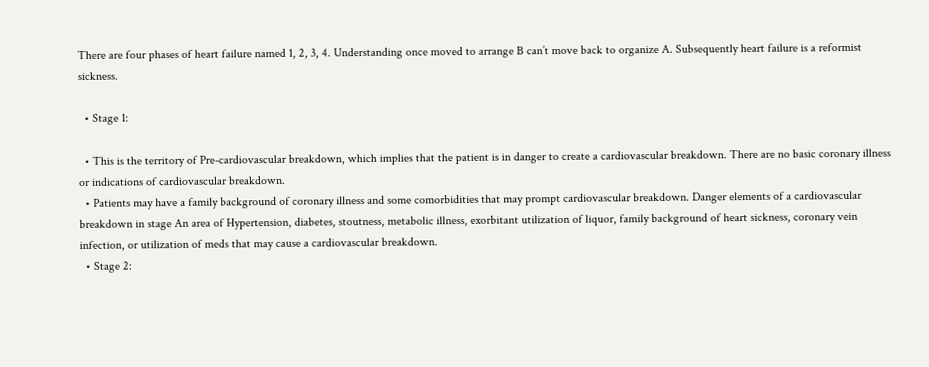There are four phases of heart failure named 1, 2, 3, 4. Understanding once moved to arrange B can’t move back to organize A. Subsequently heart failure is a reformist sickness.

  • Stage 1:

  • This is the territory of Pre-cardiovascular breakdown, which implies that the patient is in danger to create a cardiovascular breakdown. There are no basic coronary illness or indications of cardiovascular breakdown.
  • Patients may have a family background of coronary illness and some comorbidities that may prompt cardiovascular breakdown. Danger elements of a cardiovascular breakdown in stage An area of Hypertension, diabetes, stoutness, metabolic illness, exorbitant utilization of liquor, family background of heart sickness, coronary vein infection, or utilization of meds that may cause a cardiovascular breakdown.
  • Stage 2: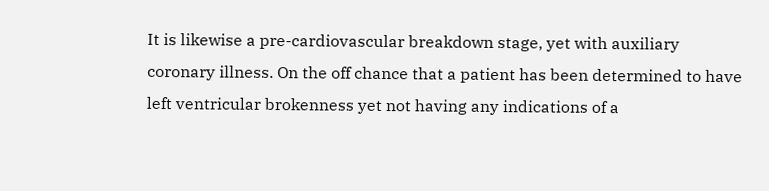It is likewise a pre-cardiovascular breakdown stage, yet with auxiliary coronary illness. On the off chance that a patient has been determined to have left ventricular brokenness yet not having any indications of a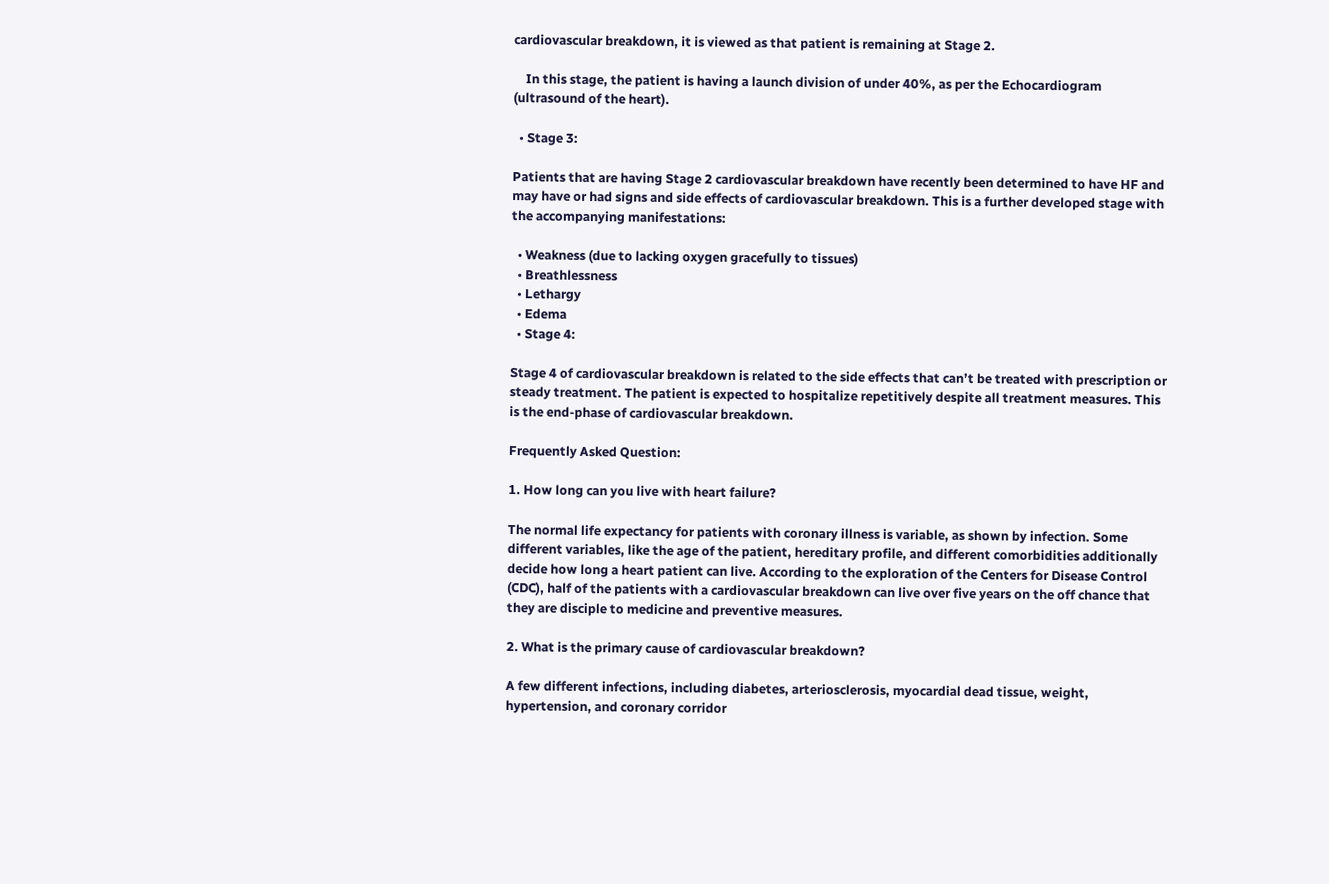cardiovascular breakdown, it is viewed as that patient is remaining at Stage 2.

    In this stage, the patient is having a launch division of under 40%, as per the Echocardiogram (ultrasound of the heart).

  • Stage 3:

Patients that are having Stage 2 cardiovascular breakdown have recently been determined to have HF and may have or had signs and side effects of cardiovascular breakdown. This is a further developed stage with the accompanying manifestations:

  • Weakness (due to lacking oxygen gracefully to tissues)
  • Breathlessness
  • Lethargy
  • Edema
  • Stage 4:

Stage 4 of cardiovascular breakdown is related to the side effects that can’t be treated with prescription or steady treatment. The patient is expected to hospitalize repetitively despite all treatment measures. This is the end-phase of cardiovascular breakdown.

Frequently Asked Question:

1. How long can you live with heart failure?

The normal life expectancy for patients with coronary illness is variable, as shown by infection. Some different variables, like the age of the patient, hereditary profile, and different comorbidities additionally decide how long a heart patient can live. According to the exploration of the Centers for Disease Control (CDC), half of the patients with a cardiovascular breakdown can live over five years on the off chance that they are disciple to medicine and preventive measures.

2. What is the primary cause of cardiovascular breakdown?

A few different infections, including diabetes, arteriosclerosis, myocardial dead tissue, weight, hypertension, and coronary corridor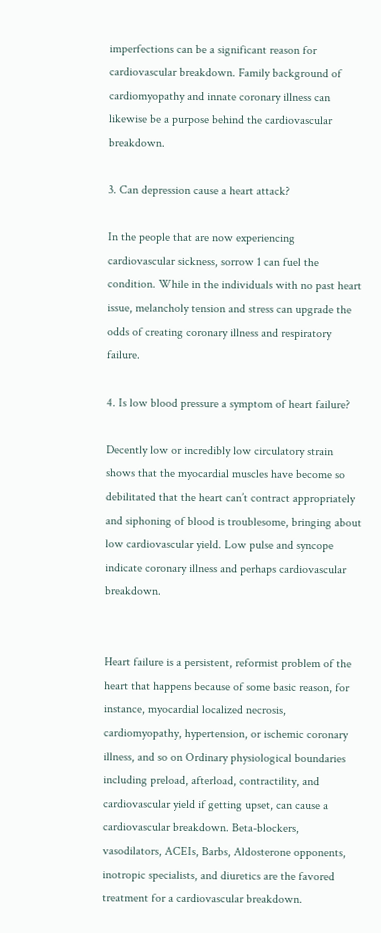imperfections can be a significant reason for cardiovascular breakdown. Family background of cardiomyopathy and innate coronary illness can likewise be a purpose behind the cardiovascular breakdown.

3. Can depression cause a heart attack?

In the people that are now experiencing cardiovascular sickness, sorrow 1 can fuel the condition. While in the individuals with no past heart issue, melancholy tension and stress can upgrade the odds of creating coronary illness and respiratory failure.

4. Is low blood pressure a symptom of heart failure?

Decently low or incredibly low circulatory strain shows that the myocardial muscles have become so debilitated that the heart can’t contract appropriately and siphoning of blood is troublesome, bringing about low cardiovascular yield. Low pulse and syncope indicate coronary illness and perhaps cardiovascular breakdown.


Heart failure is a persistent, reformist problem of the heart that happens because of some basic reason, for instance, myocardial localized necrosis, cardiomyopathy, hypertension, or ischemic coronary illness, and so on Ordinary physiological boundaries including preload, afterload, contractility, and cardiovascular yield if getting upset, can cause a cardiovascular breakdown. Beta-blockers, vasodilators, ACEIs, Barbs, Aldosterone opponents, inotropic specialists, and diuretics are the favored treatment for a cardiovascular breakdown.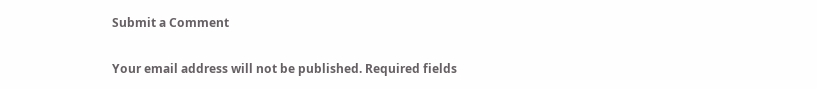Submit a Comment

Your email address will not be published. Required fields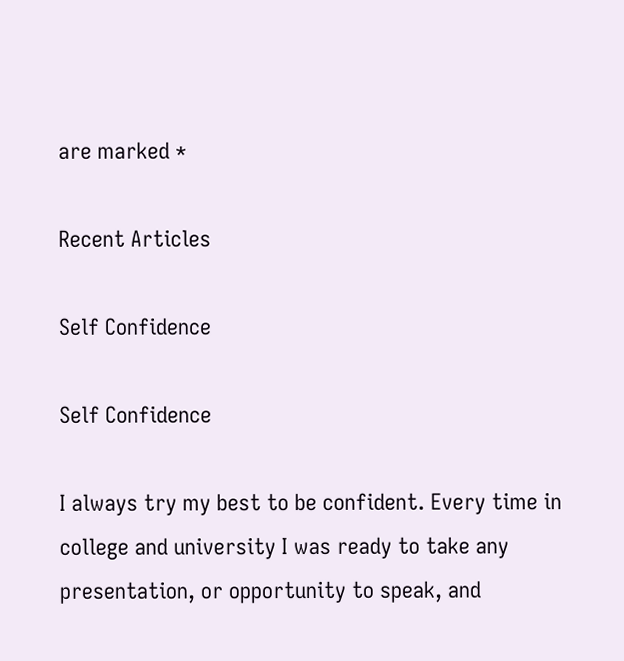are marked *

Recent Articles

Self Confidence

Self Confidence

I always try my best to be confident. Every time in college and university I was ready to take any presentation, or opportunity to speak, and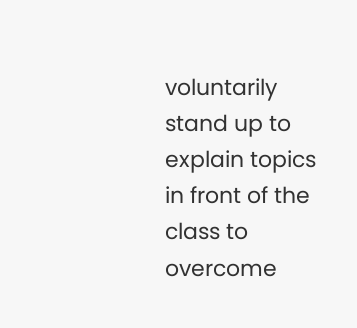voluntarily stand up to explain topics in front of the class to overcome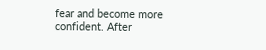fear and become more confident. After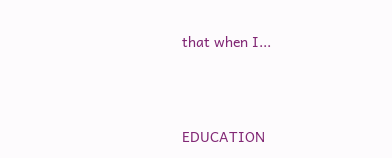that when I...



EDUCATION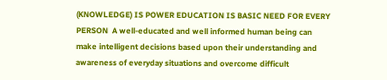(KNOWLEDGE) IS POWER EDUCATION IS BASIC NEED FOR EVERY PERSON  A well-educated and well informed human being can make intelligent decisions based upon their understanding and awareness of everyday situations and overcome difficult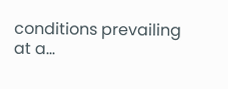conditions prevailing at a...